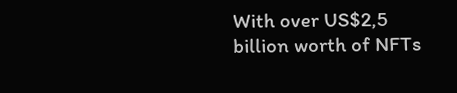With over US$2,5 billion worth of NFTs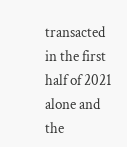transacted in the first half of 2021 alone and the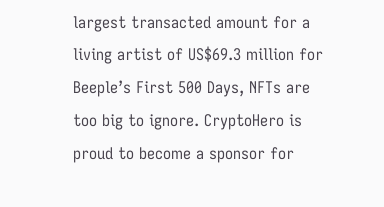largest transacted amount for a living artist of US$69.3 million for Beeple’s First 500 Days, NFTs are too big to ignore. CryptoHero is proud to become a sponsor for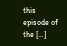this episode of the […]